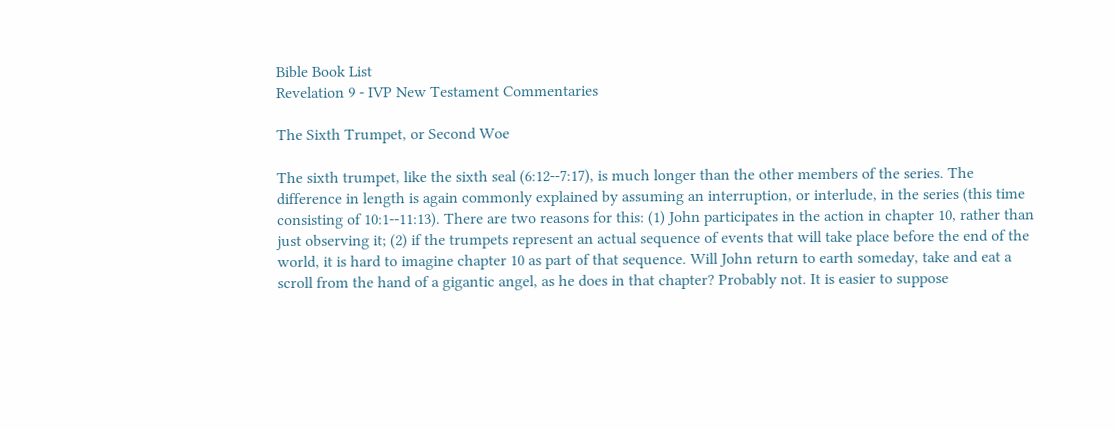Bible Book List
Revelation 9 - IVP New Testament Commentaries

The Sixth Trumpet, or Second Woe

The sixth trumpet, like the sixth seal (6:12--7:17), is much longer than the other members of the series. The difference in length is again commonly explained by assuming an interruption, or interlude, in the series (this time consisting of 10:1--11:13). There are two reasons for this: (1) John participates in the action in chapter 10, rather than just observing it; (2) if the trumpets represent an actual sequence of events that will take place before the end of the world, it is hard to imagine chapter 10 as part of that sequence. Will John return to earth someday, take and eat a scroll from the hand of a gigantic angel, as he does in that chapter? Probably not. It is easier to suppose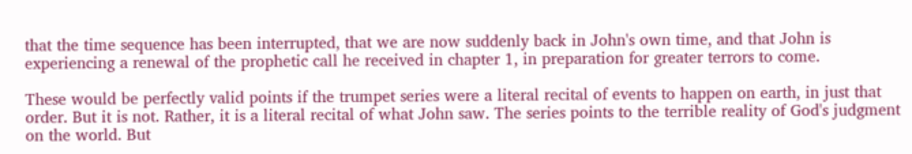that the time sequence has been interrupted, that we are now suddenly back in John's own time, and that John is experiencing a renewal of the prophetic call he received in chapter 1, in preparation for greater terrors to come.

These would be perfectly valid points if the trumpet series were a literal recital of events to happen on earth, in just that order. But it is not. Rather, it is a literal recital of what John saw. The series points to the terrible reality of God's judgment on the world. But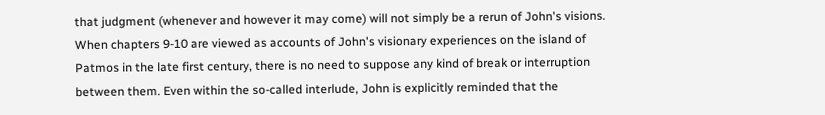that judgment (whenever and however it may come) will not simply be a rerun of John's visions. When chapters 9-10 are viewed as accounts of John's visionary experiences on the island of Patmos in the late first century, there is no need to suppose any kind of break or interruption between them. Even within the so-called interlude, John is explicitly reminded that the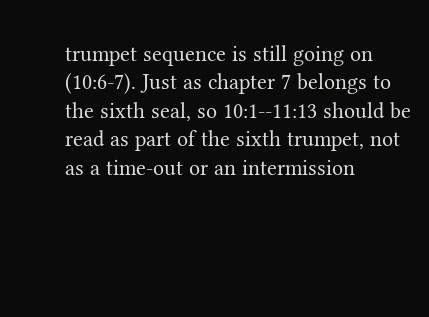trumpet sequence is still going on (10:6-7). Just as chapter 7 belongs to the sixth seal, so 10:1--11:13 should be read as part of the sixth trumpet, not as a time-out or an intermission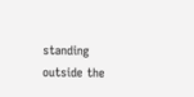standing outside the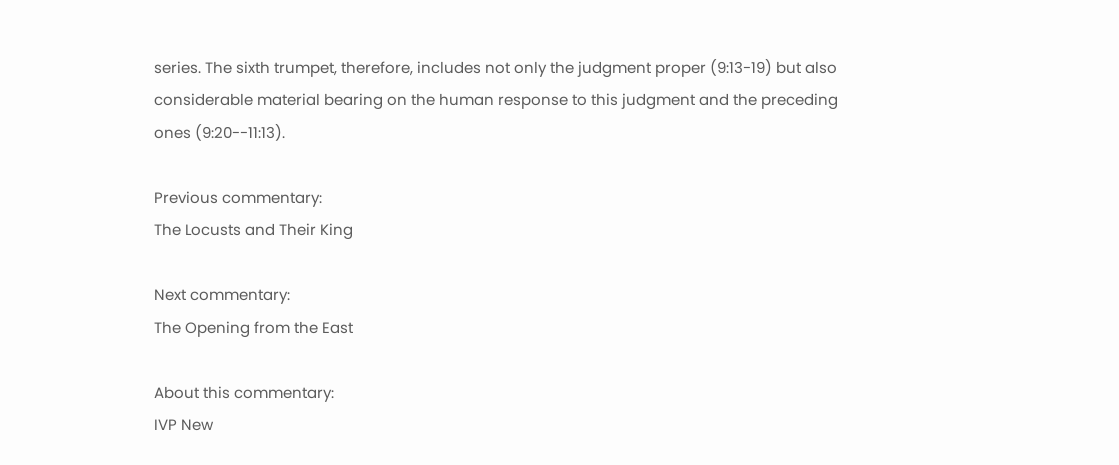series. The sixth trumpet, therefore, includes not only the judgment proper (9:13-19) but also considerable material bearing on the human response to this judgment and the preceding ones (9:20--11:13).

Previous commentary:
The Locusts and Their King

Next commentary:
The Opening from the East

About this commentary:
IVP New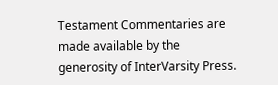Testament Commentaries are made available by the generosity of InterVarsity Press.